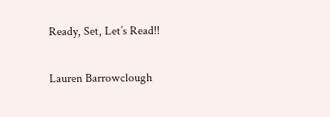Ready, Set, Let’s Read!!

Lauren Barrowclough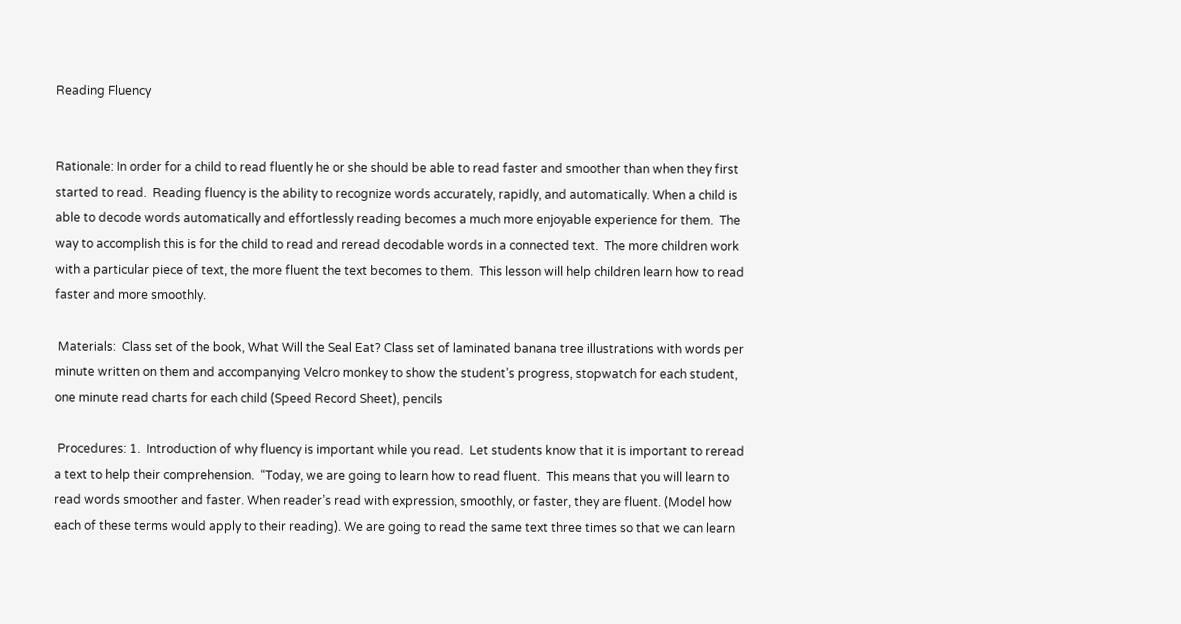Reading Fluency


Rationale: In order for a child to read fluently he or she should be able to read faster and smoother than when they first started to read.  Reading fluency is the ability to recognize words accurately, rapidly, and automatically. When a child is able to decode words automatically and effortlessly reading becomes a much more enjoyable experience for them.  The way to accomplish this is for the child to read and reread decodable words in a connected text.  The more children work with a particular piece of text, the more fluent the text becomes to them.  This lesson will help children learn how to read faster and more smoothly.

 Materials:  Class set of the book, What Will the Seal Eat? Class set of laminated banana tree illustrations with words per minute written on them and accompanying Velcro monkey to show the student’s progress, stopwatch for each student, one minute read charts for each child (Speed Record Sheet), pencils

 Procedures: 1.  Introduction of why fluency is important while you read.  Let students know that it is important to reread a text to help their comprehension.  “Today, we are going to learn how to read fluent.  This means that you will learn to read words smoother and faster. When reader’s read with expression, smoothly, or faster, they are fluent. (Model how each of these terms would apply to their reading). We are going to read the same text three times so that we can learn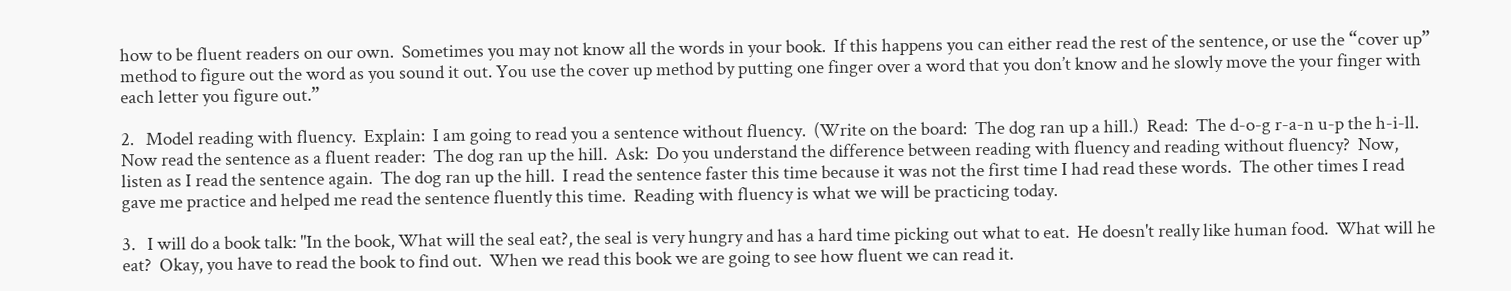how to be fluent readers on our own.  Sometimes you may not know all the words in your book.  If this happens you can either read the rest of the sentence, or use the “cover up” method to figure out the word as you sound it out. You use the cover up method by putting one finger over a word that you don’t know and he slowly move the your finger with each letter you figure out.”

2.   Model reading with fluency.  Explain:  I am going to read you a sentence without fluency.  (Write on the board:  The dog ran up a hill.)  Read:  The d-o-g r-a-n u-p the h-i-ll.  Now read the sentence as a fluent reader:  The dog ran up the hill.  Ask:  Do you understand the difference between reading with fluency and reading without fluency?  Now, listen as I read the sentence again.  The dog ran up the hill.  I read the sentence faster this time because it was not the first time I had read these words.  The other times I read gave me practice and helped me read the sentence fluently this time.  Reading with fluency is what we will be practicing today.

3.   I will do a book talk: "In the book, What will the seal eat?, the seal is very hungry and has a hard time picking out what to eat.  He doesn't really like human food.  What will he eat?  Okay, you have to read the book to find out.  When we read this book we are going to see how fluent we can read it.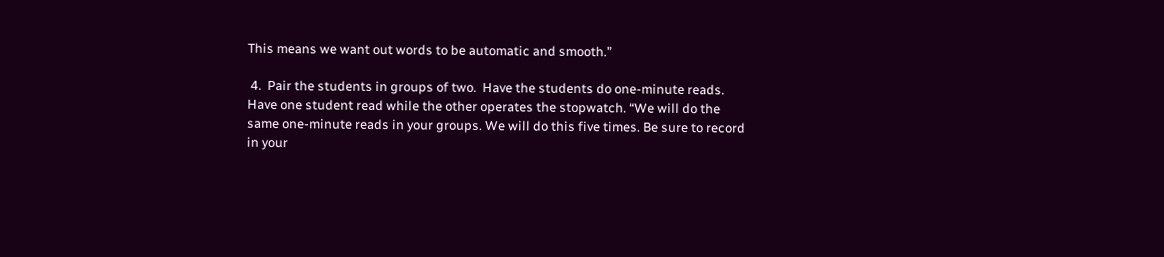This means we want out words to be automatic and smooth.”

 4.  Pair the students in groups of two.  Have the students do one-minute reads. Have one student read while the other operates the stopwatch. “We will do the same one-minute reads in your groups. We will do this five times. Be sure to record in your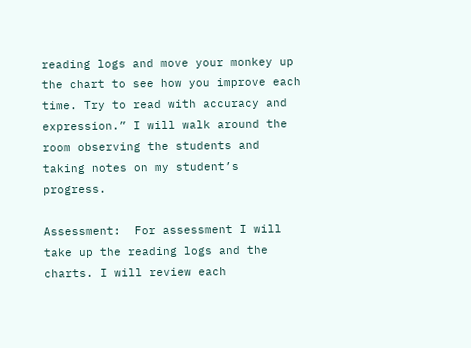reading logs and move your monkey up the chart to see how you improve each time. Try to read with accuracy and expression.” I will walk around the room observing the students and taking notes on my student’s progress.

Assessment:  For assessment I will take up the reading logs and the charts. I will review each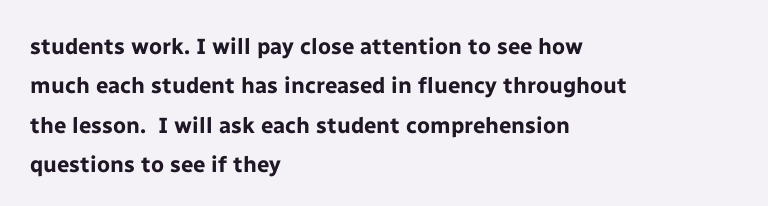students work. I will pay close attention to see how much each student has increased in fluency throughout the lesson.  I will ask each student comprehension questions to see if they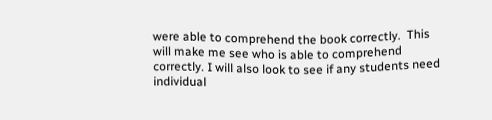were able to comprehend the book correctly.  This will make me see who is able to comprehend correctly. I will also look to see if any students need individual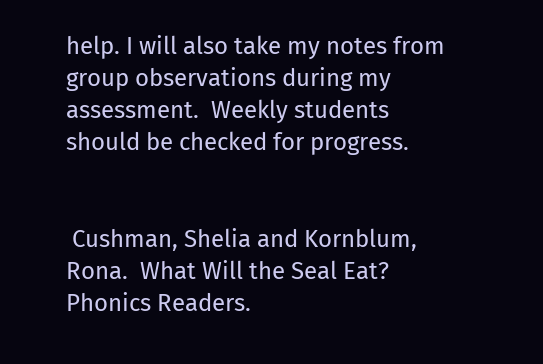help. I will also take my notes from group observations during my assessment.  Weekly students should be checked for progress.


 Cushman, Shelia and Kornblum, Rona.  What Will the Seal Eat?  Phonics Readers.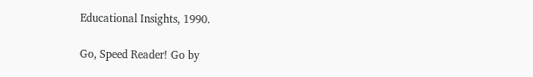Educational Insights, 1990.

Go, Speed Reader! Go by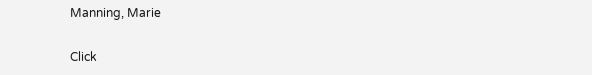Manning, Marie

Click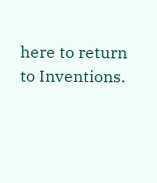here to return to Inventions.